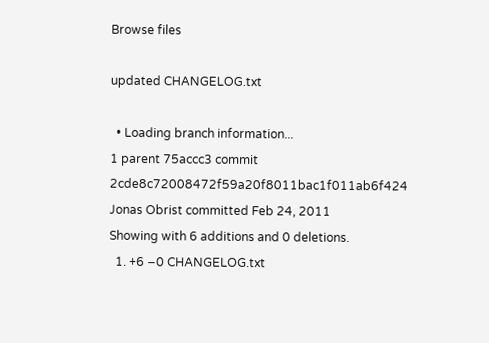Browse files

updated CHANGELOG.txt

  • Loading branch information...
1 parent 75accc3 commit 2cde8c72008472f59a20f8011bac1f011ab6f424 Jonas Obrist committed Feb 24, 2011
Showing with 6 additions and 0 deletions.
  1. +6 −0 CHANGELOG.txt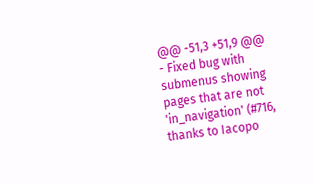@@ -51,3 +51,9 @@
- Fixed bug with submenus showing pages that are not 'in_navigation' (#716, thanks to Iacopo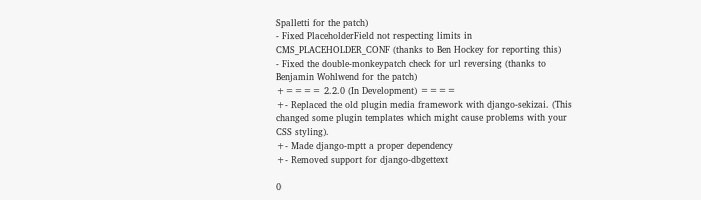Spalletti for the patch)
- Fixed PlaceholderField not respecting limits in CMS_PLACEHOLDER_CONF (thanks to Ben Hockey for reporting this)
- Fixed the double-monkeypatch check for url reversing (thanks to Benjamin Wohlwend for the patch)
+==== 2.2.0 (In Development) ====
+- Replaced the old plugin media framework with django-sekizai. (This changed some plugin templates which might cause problems with your CSS styling).
+- Made django-mptt a proper dependency
+- Removed support for django-dbgettext

0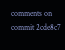comments on commit 2cde8c7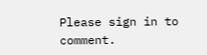Please sign in to comment.